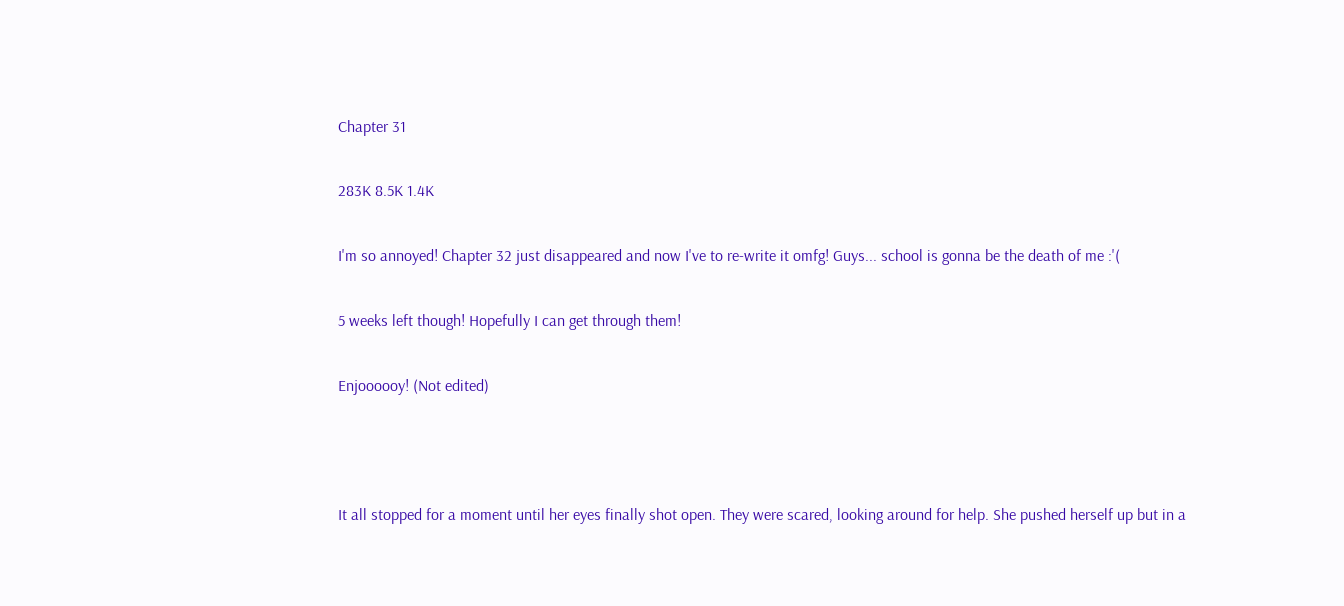Chapter 31

283K 8.5K 1.4K

I'm so annoyed! Chapter 32 just disappeared and now I've to re-write it omfg! Guys... school is gonna be the death of me :'(

5 weeks left though! Hopefully I can get through them!

Enjoooooy! (Not edited)



It all stopped for a moment until her eyes finally shot open. They were scared, looking around for help. She pushed herself up but in a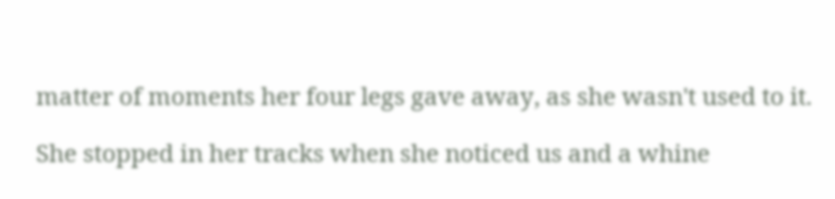matter of moments her four legs gave away, as she wasn't used to it.

She stopped in her tracks when she noticed us and a whine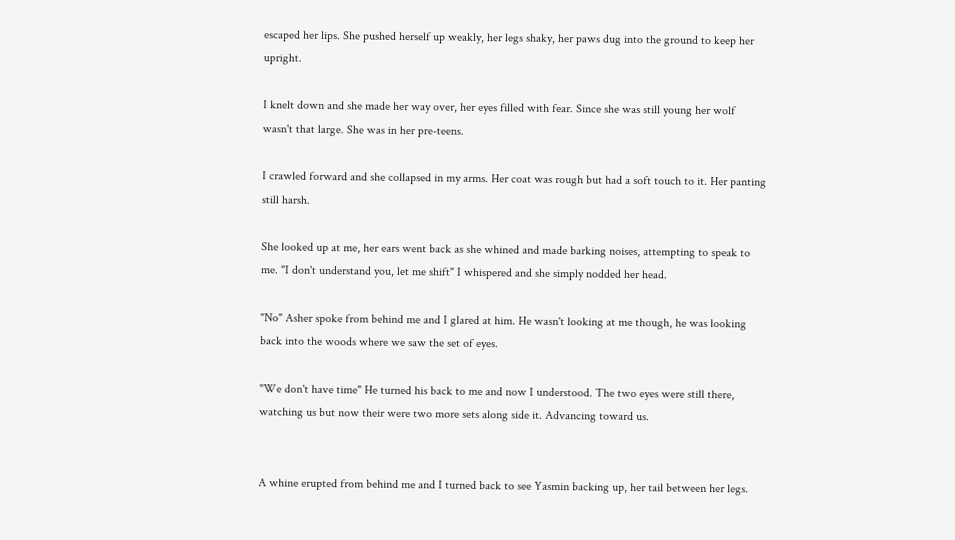escaped her lips. She pushed herself up weakly, her legs shaky, her paws dug into the ground to keep her upright.

I knelt down and she made her way over, her eyes filled with fear. Since she was still young her wolf wasn't that large. She was in her pre-teens.

I crawled forward and she collapsed in my arms. Her coat was rough but had a soft touch to it. Her panting still harsh.

She looked up at me, her ears went back as she whined and made barking noises, attempting to speak to me. "I don't understand you, let me shift" I whispered and she simply nodded her head.

"No" Asher spoke from behind me and I glared at him. He wasn't looking at me though, he was looking back into the woods where we saw the set of eyes.

"We don't have time" He turned his back to me and now I understood. The two eyes were still there, watching us but now their were two more sets along side it. Advancing toward us.


A whine erupted from behind me and I turned back to see Yasmin backing up, her tail between her legs.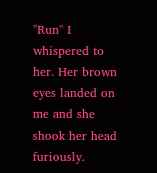"Run" I whispered to her. Her brown eyes landed on me and she shook her head furiously.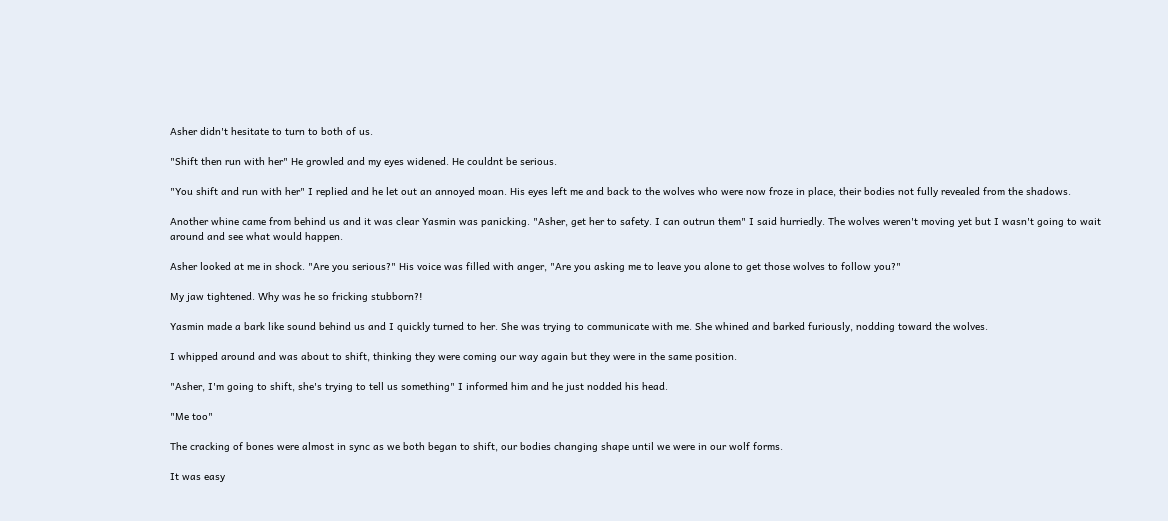Asher didn't hesitate to turn to both of us.

"Shift then run with her" He growled and my eyes widened. He couldnt be serious.

"You shift and run with her" I replied and he let out an annoyed moan. His eyes left me and back to the wolves who were now froze in place, their bodies not fully revealed from the shadows.

Another whine came from behind us and it was clear Yasmin was panicking. "Asher, get her to safety. I can outrun them" I said hurriedly. The wolves weren't moving yet but I wasn't going to wait around and see what would happen.

Asher looked at me in shock. "Are you serious?" His voice was filled with anger, "Are you asking me to leave you alone to get those wolves to follow you?"

My jaw tightened. Why was he so fricking stubborn?!

Yasmin made a bark like sound behind us and I quickly turned to her. She was trying to communicate with me. She whined and barked furiously, nodding toward the wolves.

I whipped around and was about to shift, thinking they were coming our way again but they were in the same position.

"Asher, I'm going to shift, she's trying to tell us something" I informed him and he just nodded his head.

"Me too"

The cracking of bones were almost in sync as we both began to shift, our bodies changing shape until we were in our wolf forms.

It was easy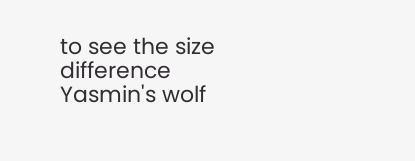to see the size difference Yasmin's wolf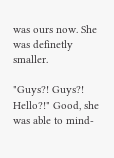was ours now. She was definetly smaller.

"Guys?! Guys?! Hello?!" Good, she was able to mind-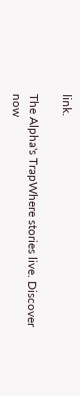link.

The Alpha's TrapWhere stories live. Discover now